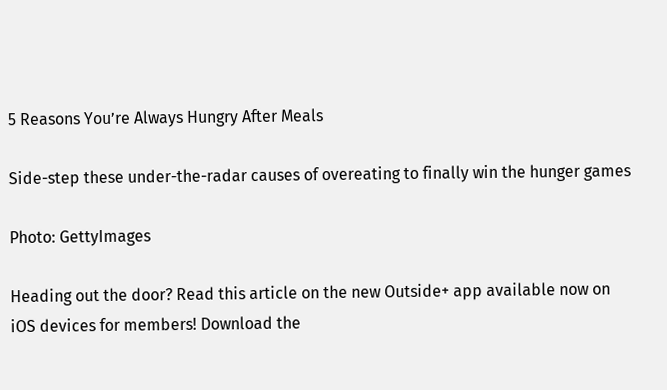5 Reasons You’re Always Hungry After Meals

Side-step these under-the-radar causes of overeating to finally win the hunger games

Photo: GettyImages

Heading out the door? Read this article on the new Outside+ app available now on iOS devices for members! Download the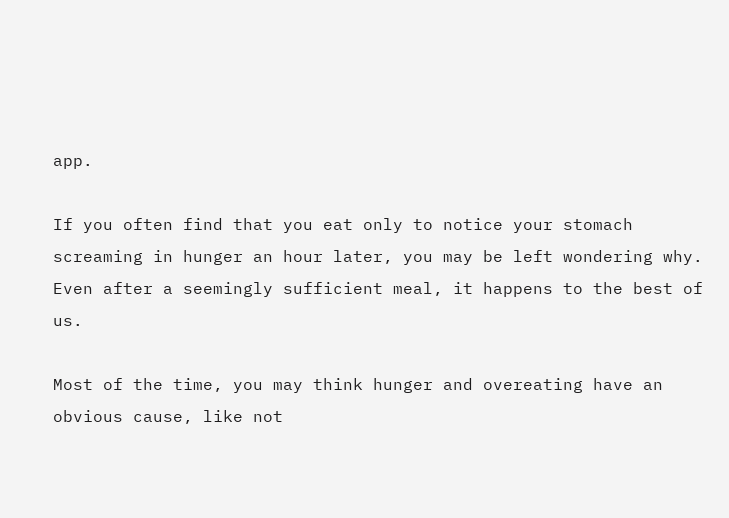app.

If you often find that you eat only to notice your stomach screaming in hunger an hour later, you may be left wondering why. Even after a seemingly sufficient meal, it happens to the best of us.

Most of the time, you may think hunger and overeating have an obvious cause, like not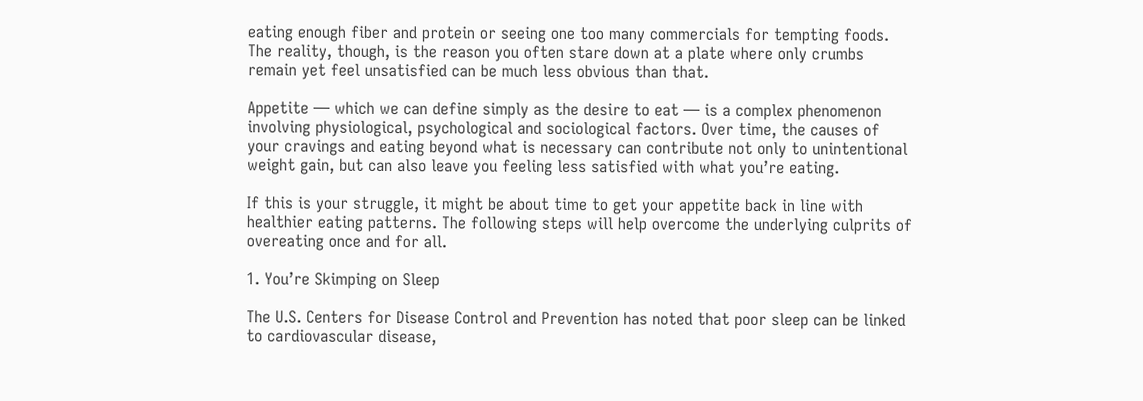eating enough fiber and protein or seeing one too many commercials for tempting foods. The reality, though, is the reason you often stare down at a plate where only crumbs remain yet feel unsatisfied can be much less obvious than that.

Appetite — which we can define simply as the desire to eat — is a complex phenomenon involving physiological, psychological and sociological factors. Over time, the causes of your cravings and eating beyond what is necessary can contribute not only to unintentional weight gain, but can also leave you feeling less satisfied with what you’re eating.

If this is your struggle, it might be about time to get your appetite back in line with healthier eating patterns. The following steps will help overcome the underlying culprits of overeating once and for all.

1. You’re Skimping on Sleep

The U.S. Centers for Disease Control and Prevention has noted that poor sleep can be linked to cardiovascular disease,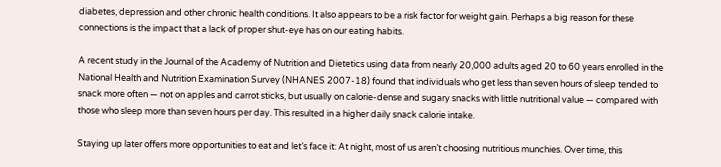diabetes, depression and other chronic health conditions. It also appears to be a risk factor for weight gain. Perhaps a big reason for these connections is the impact that a lack of proper shut-eye has on our eating habits.

A recent study in the Journal of the Academy of Nutrition and Dietetics using data from nearly 20,000 adults aged 20 to 60 years enrolled in the National Health and Nutrition Examination Survey (NHANES 2007-18) found that individuals who get less than seven hours of sleep tended to snack more often — not on apples and carrot sticks, but usually on calorie-dense and sugary snacks with little nutritional value — compared with those who sleep more than seven hours per day. This resulted in a higher daily snack calorie intake.

Staying up later offers more opportunities to eat and let’s face it: At night, most of us aren’t choosing nutritious munchies. Over time, this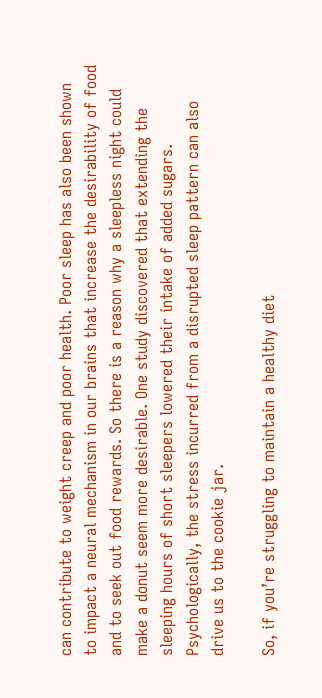can contribute to weight creep and poor health. Poor sleep has also been shown to impact a neural mechanism in our brains that increase the desirability of food and to seek out food rewards. So there is a reason why a sleepless night could make a donut seem more desirable. One study discovered that extending the sleeping hours of short sleepers lowered their intake of added sugars. Psychologically, the stress incurred from a disrupted sleep pattern can also drive us to the cookie jar.

So, if you’re struggling to maintain a healthy diet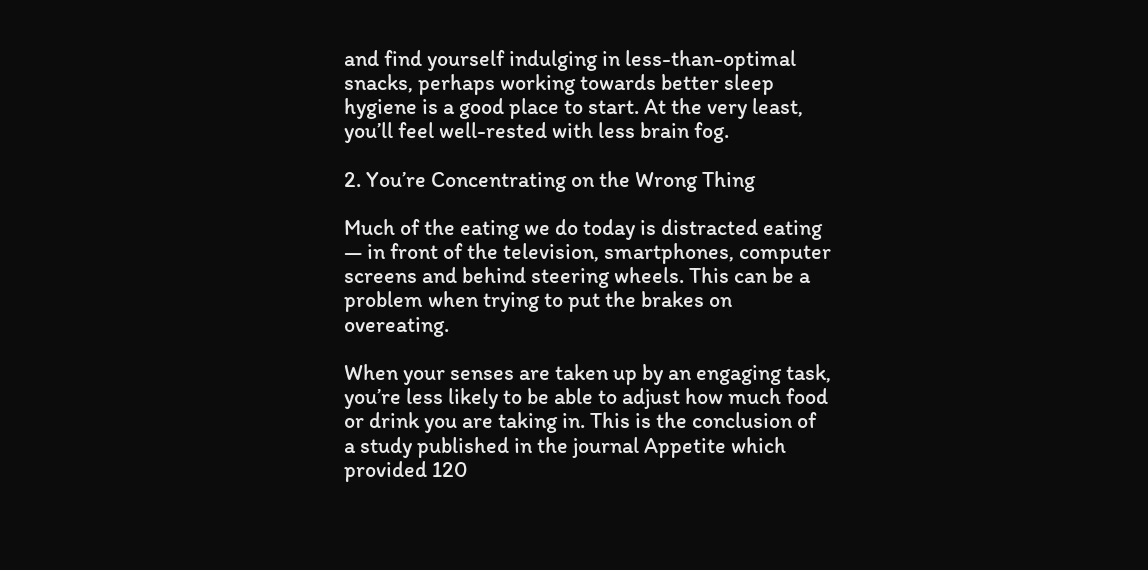and find yourself indulging in less-than-optimal snacks, perhaps working towards better sleep hygiene is a good place to start. At the very least, you’ll feel well-rested with less brain fog.

2. You’re Concentrating on the Wrong Thing

Much of the eating we do today is distracted eating — in front of the television, smartphones, computer screens and behind steering wheels. This can be a problem when trying to put the brakes on overeating.

When your senses are taken up by an engaging task, you’re less likely to be able to adjust how much food or drink you are taking in. This is the conclusion of a study published in the journal Appetite which provided 120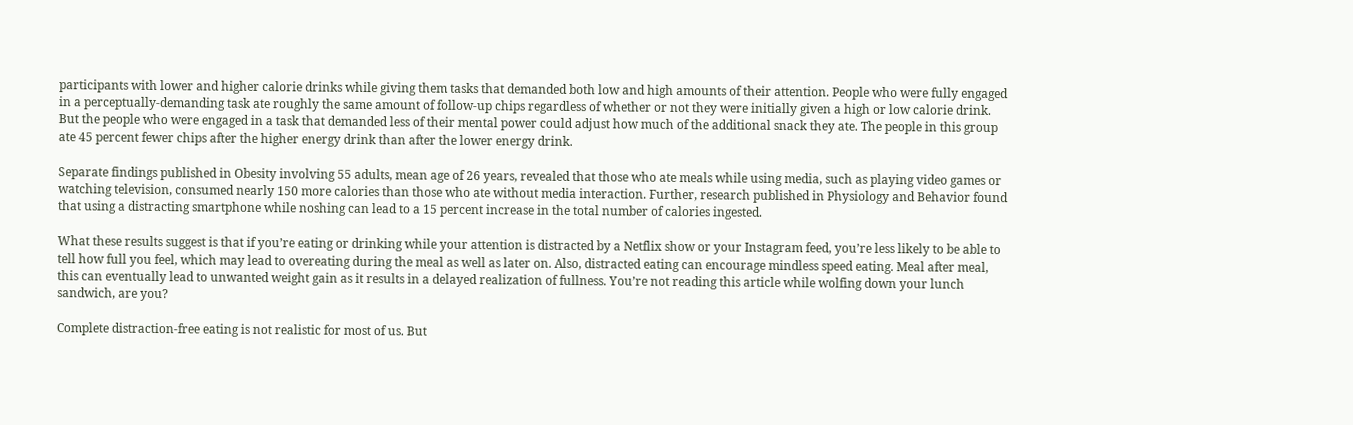participants with lower and higher calorie drinks while giving them tasks that demanded both low and high amounts of their attention. People who were fully engaged in a perceptually-demanding task ate roughly the same amount of follow-up chips regardless of whether or not they were initially given a high or low calorie drink. But the people who were engaged in a task that demanded less of their mental power could adjust how much of the additional snack they ate. The people in this group ate 45 percent fewer chips after the higher energy drink than after the lower energy drink.

Separate findings published in Obesity involving 55 adults, mean age of 26 years, revealed that those who ate meals while using media, such as playing video games or watching television, consumed nearly 150 more calories than those who ate without media interaction. Further, research published in Physiology and Behavior found that using a distracting smartphone while noshing can lead to a 15 percent increase in the total number of calories ingested.

What these results suggest is that if you’re eating or drinking while your attention is distracted by a Netflix show or your Instagram feed, you’re less likely to be able to tell how full you feel, which may lead to overeating during the meal as well as later on. Also, distracted eating can encourage mindless speed eating. Meal after meal, this can eventually lead to unwanted weight gain as it results in a delayed realization of fullness. You’re not reading this article while wolfing down your lunch sandwich, are you?

Complete distraction-free eating is not realistic for most of us. But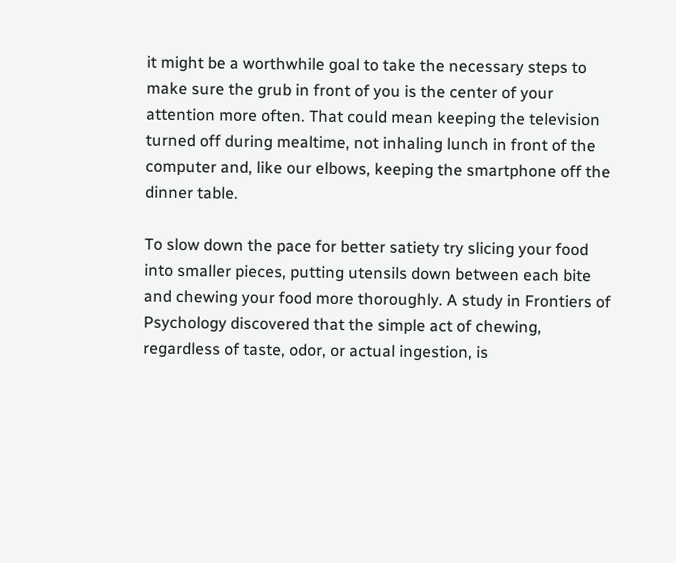it might be a worthwhile goal to take the necessary steps to make sure the grub in front of you is the center of your attention more often. That could mean keeping the television turned off during mealtime, not inhaling lunch in front of the computer and, like our elbows, keeping the smartphone off the dinner table.

To slow down the pace for better satiety try slicing your food into smaller pieces, putting utensils down between each bite and chewing your food more thoroughly. A study in Frontiers of Psychology discovered that the simple act of chewing, regardless of taste, odor, or actual ingestion, is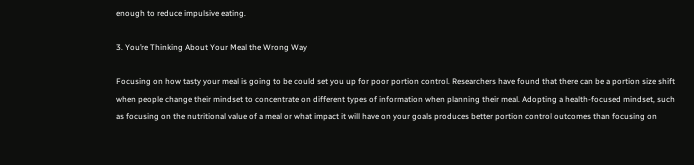enough to reduce impulsive eating.

3. You’re Thinking About Your Meal the Wrong Way

Focusing on how tasty your meal is going to be could set you up for poor portion control. Researchers have found that there can be a portion size shift when people change their mindset to concentrate on different types of information when planning their meal. Adopting a health-focused mindset, such as focusing on the nutritional value of a meal or what impact it will have on your goals produces better portion control outcomes than focusing on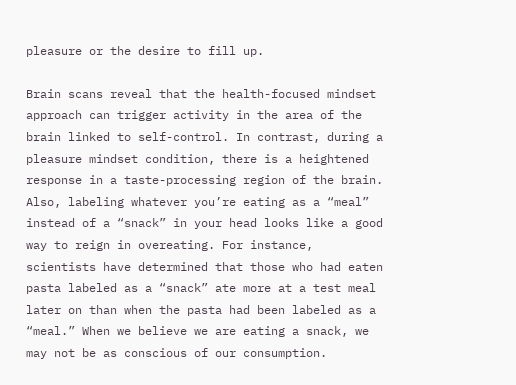pleasure or the desire to fill up.

Brain scans reveal that the health-focused mindset approach can trigger activity in the area of the brain linked to self-control. In contrast, during a pleasure mindset condition, there is a heightened response in a taste-processing region of the brain. Also, labeling whatever you’re eating as a “meal” instead of a “snack” in your head looks like a good way to reign in overeating. For instance, scientists have determined that those who had eaten pasta labeled as a “snack” ate more at a test meal later on than when the pasta had been labeled as a “meal.” When we believe we are eating a snack, we may not be as conscious of our consumption.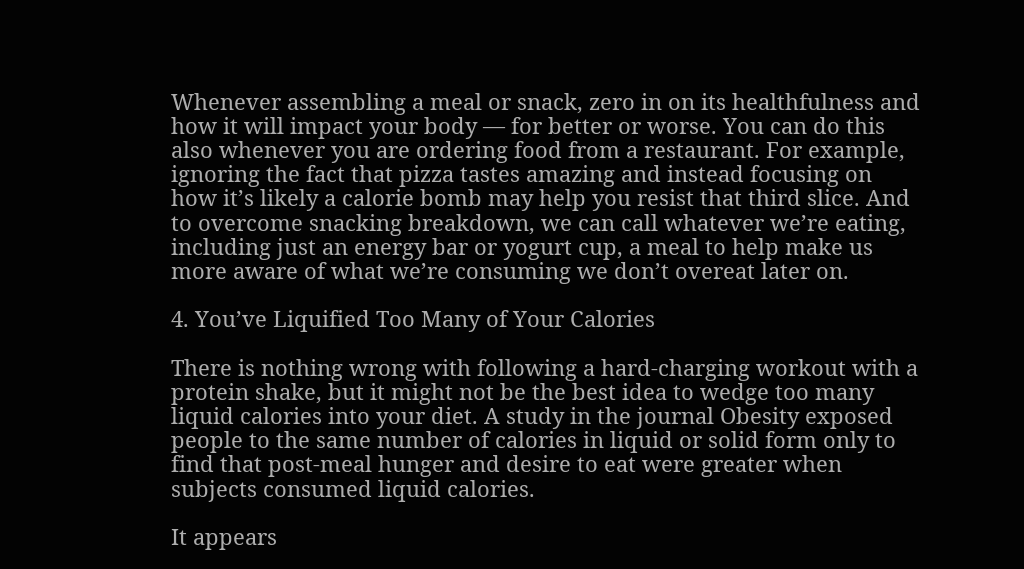Whenever assembling a meal or snack, zero in on its healthfulness and how it will impact your body — for better or worse. You can do this also whenever you are ordering food from a restaurant. For example, ignoring the fact that pizza tastes amazing and instead focusing on how it’s likely a calorie bomb may help you resist that third slice. And to overcome snacking breakdown, we can call whatever we’re eating, including just an energy bar or yogurt cup, a meal to help make us more aware of what we’re consuming we don’t overeat later on.

4. You’ve Liquified Too Many of Your Calories

There is nothing wrong with following a hard-charging workout with a protein shake, but it might not be the best idea to wedge too many liquid calories into your diet. A study in the journal Obesity exposed people to the same number of calories in liquid or solid form only to find that post-meal hunger and desire to eat were greater when subjects consumed liquid calories.

It appears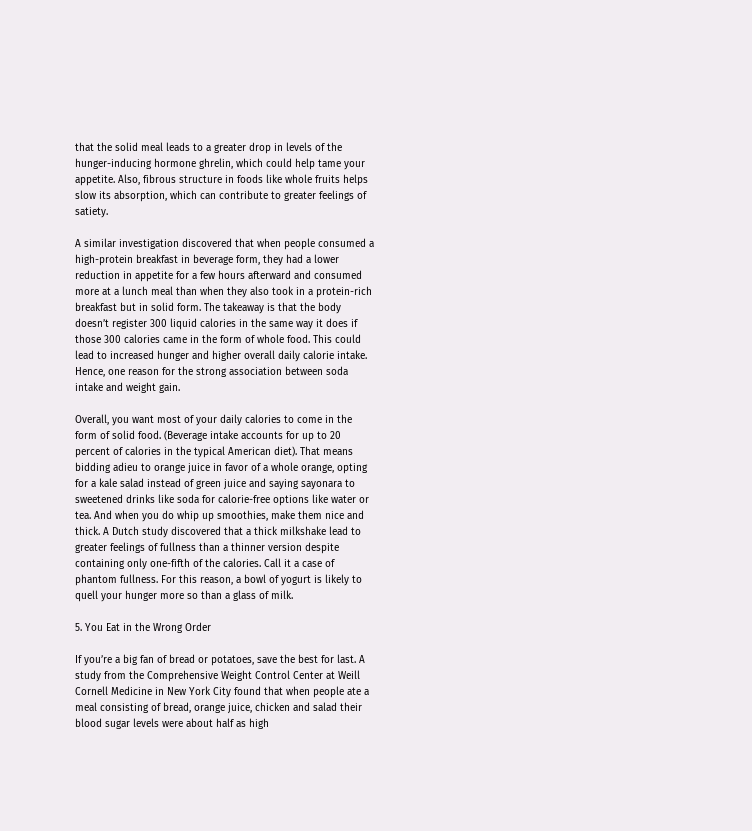that the solid meal leads to a greater drop in levels of the hunger-inducing hormone ghrelin, which could help tame your appetite. Also, fibrous structure in foods like whole fruits helps slow its absorption, which can contribute to greater feelings of satiety.

A similar investigation discovered that when people consumed a high-protein breakfast in beverage form, they had a lower reduction in appetite for a few hours afterward and consumed more at a lunch meal than when they also took in a protein-rich breakfast but in solid form. The takeaway is that the body doesn’t register 300 liquid calories in the same way it does if those 300 calories came in the form of whole food. This could lead to increased hunger and higher overall daily calorie intake. Hence, one reason for the strong association between soda intake and weight gain.

Overall, you want most of your daily calories to come in the form of solid food. (Beverage intake accounts for up to 20 percent of calories in the typical American diet). That means bidding adieu to orange juice in favor of a whole orange, opting for a kale salad instead of green juice and saying sayonara to sweetened drinks like soda for calorie-free options like water or tea. And when you do whip up smoothies, make them nice and thick. A Dutch study discovered that a thick milkshake lead to greater feelings of fullness than a thinner version despite containing only one-fifth of the calories. Call it a case of phantom fullness. For this reason, a bowl of yogurt is likely to quell your hunger more so than a glass of milk.

5. You Eat in the Wrong Order

If you’re a big fan of bread or potatoes, save the best for last. A study from the Comprehensive Weight Control Center at Weill Cornell Medicine in New York City found that when people ate a meal consisting of bread, orange juice, chicken and salad their blood sugar levels were about half as high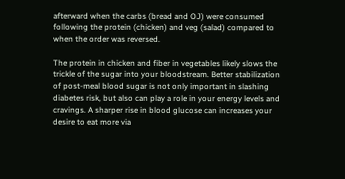afterward when the carbs (bread and OJ) were consumed following the protein (chicken) and veg (salad) compared to when the order was reversed.

The protein in chicken and fiber in vegetables likely slows the trickle of the sugar into your bloodstream. Better stabilization of post-meal blood sugar is not only important in slashing diabetes risk, but also can play a role in your energy levels and cravings. A sharper rise in blood glucose can increases your desire to eat more via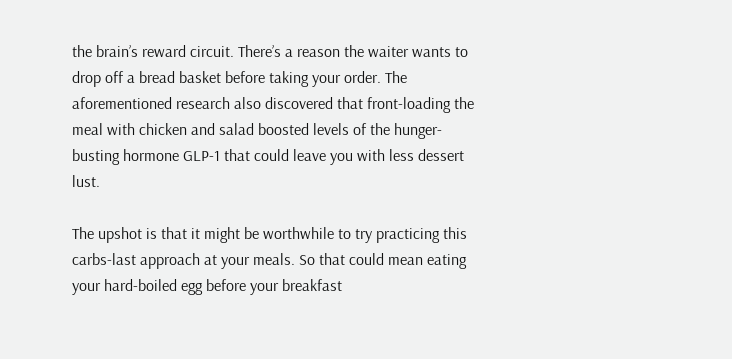the brain’s reward circuit. There’s a reason the waiter wants to drop off a bread basket before taking your order. The aforementioned research also discovered that front-loading the meal with chicken and salad boosted levels of the hunger-busting hormone GLP-1 that could leave you with less dessert lust.

The upshot is that it might be worthwhile to try practicing this carbs-last approach at your meals. So that could mean eating your hard-boiled egg before your breakfast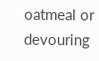oatmeal or devouring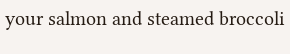your salmon and steamed broccoli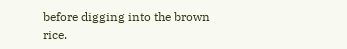before digging into the brown rice.